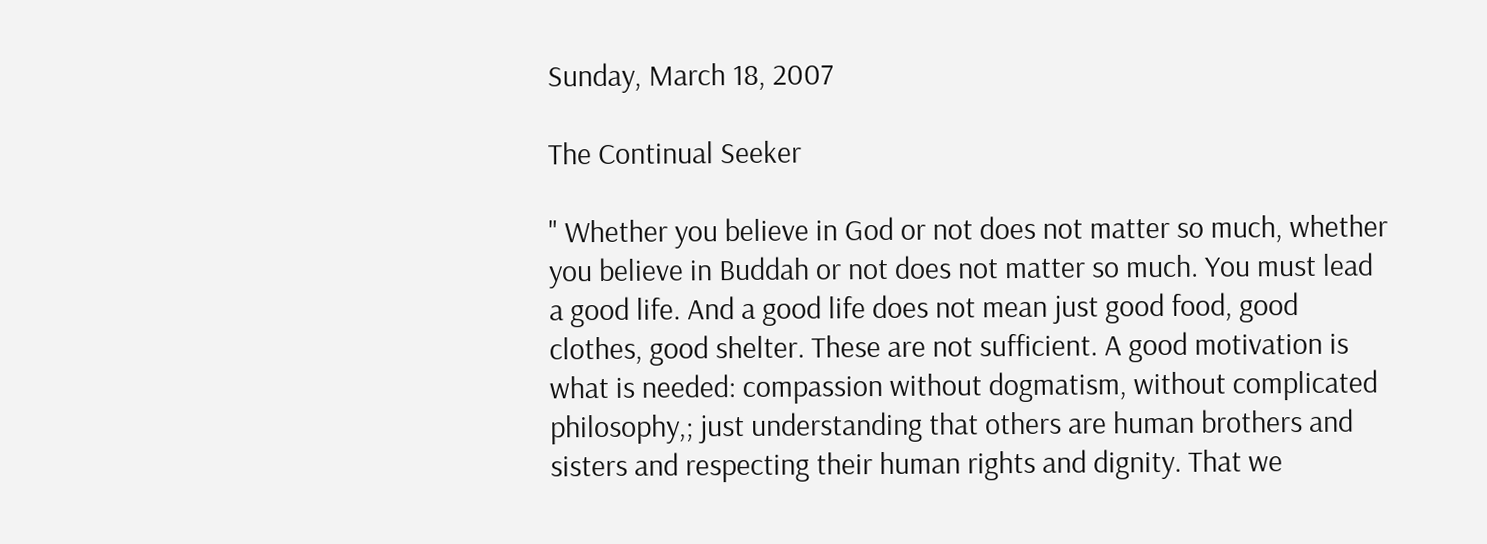Sunday, March 18, 2007

The Continual Seeker

" Whether you believe in God or not does not matter so much, whether you believe in Buddah or not does not matter so much. You must lead a good life. And a good life does not mean just good food, good clothes, good shelter. These are not sufficient. A good motivation is what is needed: compassion without dogmatism, without complicated philosophy,; just understanding that others are human brothers and sisters and respecting their human rights and dignity. That we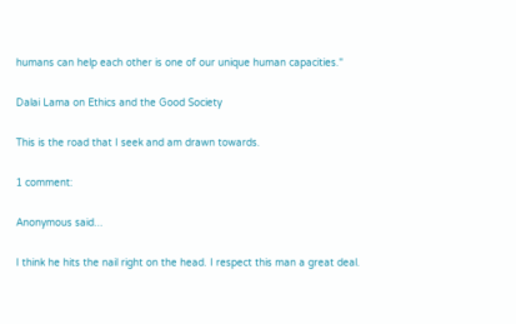humans can help each other is one of our unique human capacities."

Dalai Lama on Ethics and the Good Society

This is the road that I seek and am drawn towards.

1 comment:

Anonymous said...

I think he hits the nail right on the head. I respect this man a great deal.